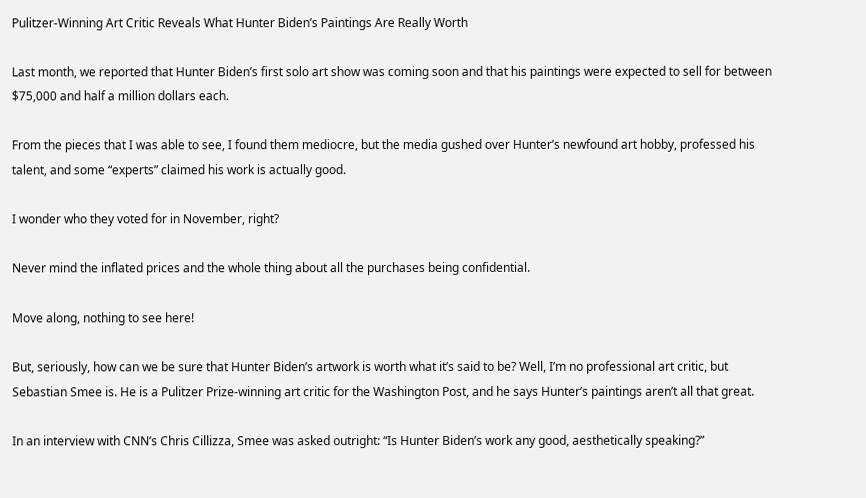Pulitzer-Winning Art Critic Reveals What Hunter Biden’s Paintings Are Really Worth

Last month, we reported that Hunter Biden’s first solo art show was coming soon and that his paintings were expected to sell for between $75,000 and half a million dollars each.

From the pieces that I was able to see, I found them mediocre, but the media gushed over Hunter’s newfound art hobby, professed his talent, and some “experts” claimed his work is actually good.

I wonder who they voted for in November, right?

Never mind the inflated prices and the whole thing about all the purchases being confidential.

Move along, nothing to see here!

But, seriously, how can we be sure that Hunter Biden’s artwork is worth what it’s said to be? Well, I’m no professional art critic, but Sebastian Smee is. He is a Pulitzer Prize-winning art critic for the Washington Post, and he says Hunter’s paintings aren’t all that great.

In an interview with CNN’s Chris Cillizza, Smee was asked outright: “Is Hunter Biden’s work any good, aesthetically speaking?”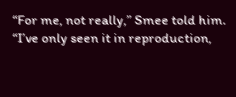“For me, not really,” Smee told him. “I’ve only seen it in reproduction,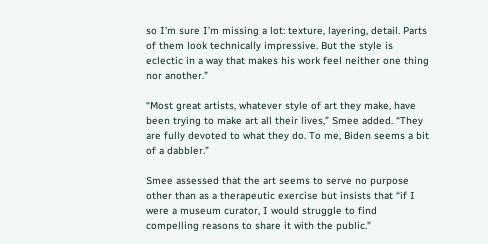so I’m sure I’m missing a lot: texture, layering, detail. Parts of them look technically impressive. But the style is eclectic in a way that makes his work feel neither one thing nor another.”

“Most great artists, whatever style of art they make, have been trying to make art all their lives,” Smee added. “They are fully devoted to what they do. To me, Biden seems a bit of a dabbler.”

Smee assessed that the art seems to serve no purpose other than as a therapeutic exercise but insists that “if I were a museum curator, I would struggle to find compelling reasons to share it with the public.”